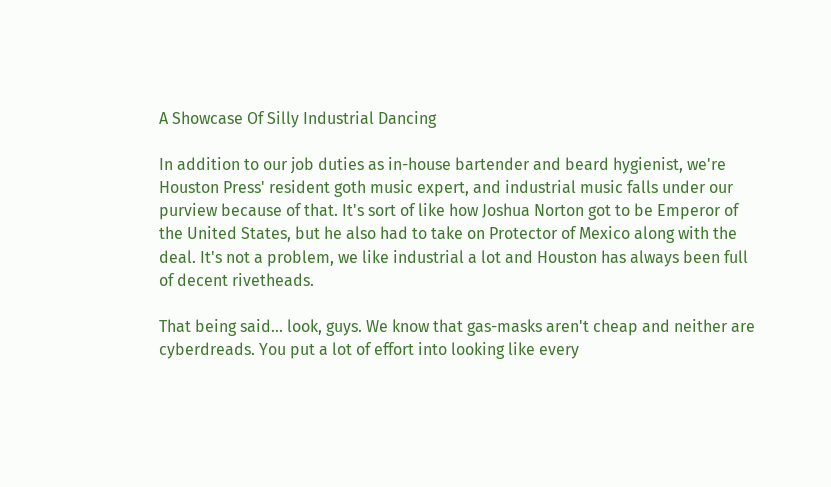A Showcase Of Silly Industrial Dancing

In addition to our job duties as in-house bartender and beard hygienist, we're Houston Press' resident goth music expert, and industrial music falls under our purview because of that. It's sort of like how Joshua Norton got to be Emperor of the United States, but he also had to take on Protector of Mexico along with the deal. It's not a problem, we like industrial a lot and Houston has always been full of decent rivetheads.

That being said... look, guys. We know that gas-masks aren't cheap and neither are cyberdreads. You put a lot of effort into looking like every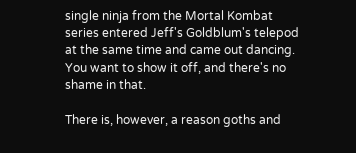single ninja from the Mortal Kombat series entered Jeff's Goldblum's telepod at the same time and came out dancing. You want to show it off, and there's no shame in that.

There is, however, a reason goths and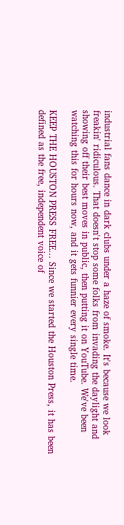industrial fans dance in dark clubs under a haze of smoke. It's because we look freakin' ridiculous. That doesn't stop some folks from invading the daylight and showing off their best moves in public, then putting it on YouTube. We've been watching this for hours now, and it gets funnier every single time.

KEEP THE HOUSTON PRESS FREE... Since we started the Houston Press, it has been defined as the free, independent voice of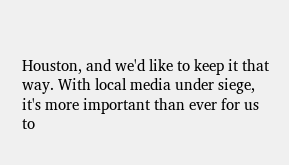Houston, and we'd like to keep it that way. With local media under siege, it's more important than ever for us to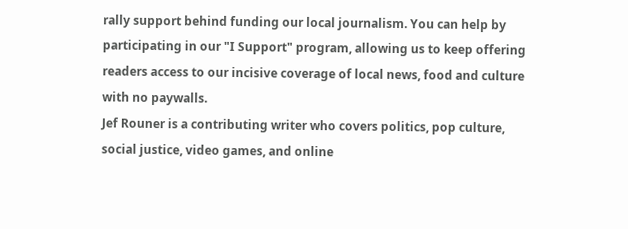rally support behind funding our local journalism. You can help by participating in our "I Support" program, allowing us to keep offering readers access to our incisive coverage of local news, food and culture with no paywalls.
Jef Rouner is a contributing writer who covers politics, pop culture, social justice, video games, and online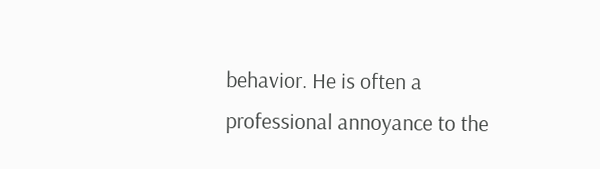behavior. He is often a professional annoyance to the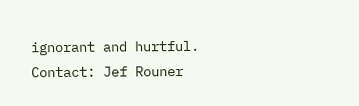ignorant and hurtful.
Contact: Jef Rouner